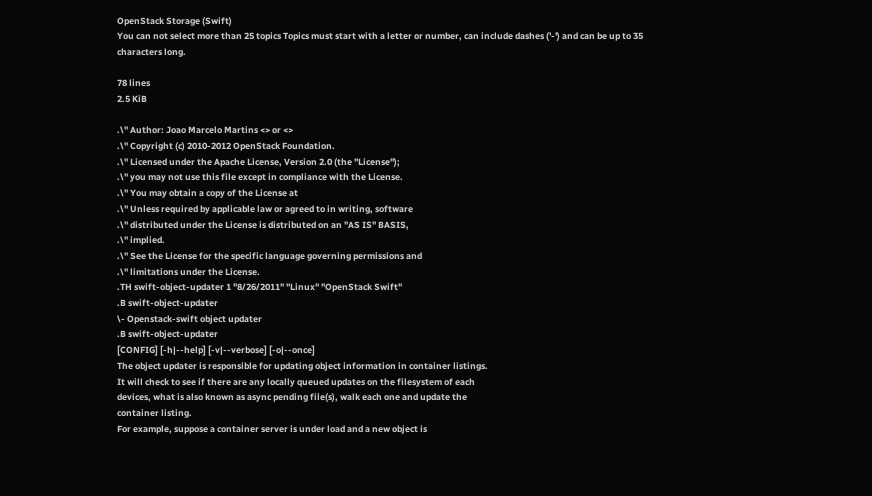OpenStack Storage (Swift)
You can not select more than 25 topics Topics must start with a letter or number, can include dashes ('-') and can be up to 35 characters long.

78 lines
2.5 KiB

.\" Author: Joao Marcelo Martins <> or <>
.\" Copyright (c) 2010-2012 OpenStack Foundation.
.\" Licensed under the Apache License, Version 2.0 (the "License");
.\" you may not use this file except in compliance with the License.
.\" You may obtain a copy of the License at
.\" Unless required by applicable law or agreed to in writing, software
.\" distributed under the License is distributed on an "AS IS" BASIS,
.\" implied.
.\" See the License for the specific language governing permissions and
.\" limitations under the License.
.TH swift-object-updater 1 "8/26/2011" "Linux" "OpenStack Swift"
.B swift-object-updater
\- Openstack-swift object updater
.B swift-object-updater
[CONFIG] [-h|--help] [-v|--verbose] [-o|--once]
The object updater is responsible for updating object information in container listings.
It will check to see if there are any locally queued updates on the filesystem of each
devices, what is also known as async pending file(s), walk each one and update the
container listing.
For example, suppose a container server is under load and a new object is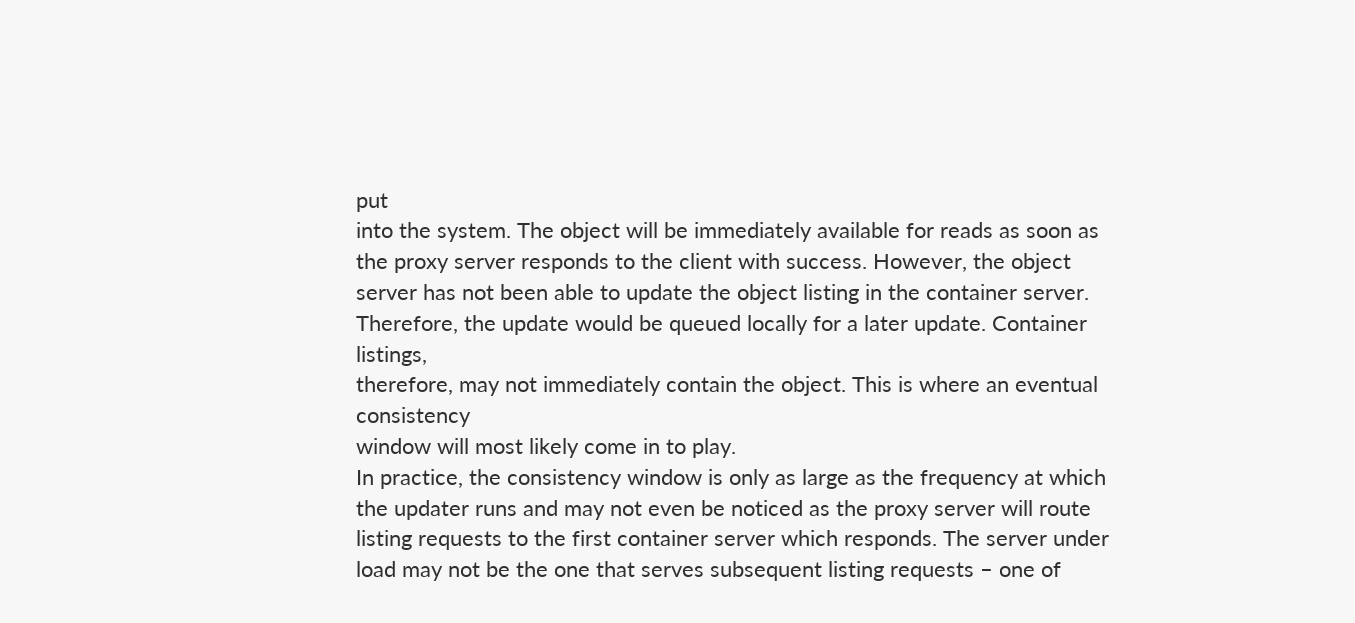put
into the system. The object will be immediately available for reads as soon as
the proxy server responds to the client with success. However, the object
server has not been able to update the object listing in the container server.
Therefore, the update would be queued locally for a later update. Container listings,
therefore, may not immediately contain the object. This is where an eventual consistency
window will most likely come in to play.
In practice, the consistency window is only as large as the frequency at which
the updater runs and may not even be noticed as the proxy server will route
listing requests to the first container server which responds. The server under
load may not be the one that serves subsequent listing requests – one of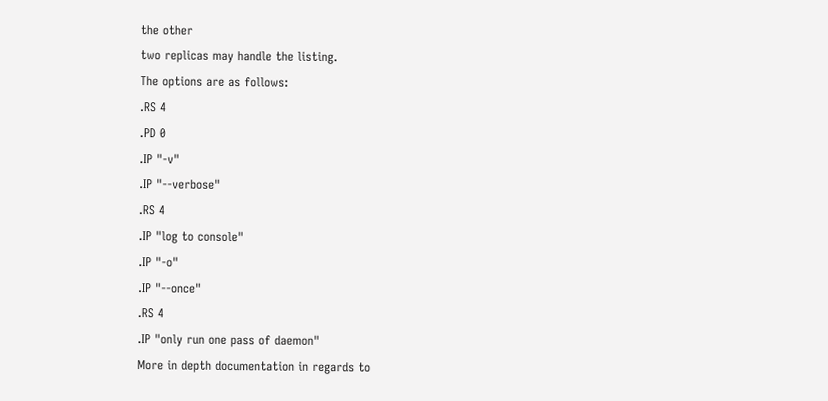the other
two replicas may handle the listing.
The options are as follows:
.RS 4
.PD 0
.IP "-v"
.IP "--verbose"
.RS 4
.IP "log to console"
.IP "-o"
.IP "--once"
.RS 4
.IP "only run one pass of daemon"
More in depth documentation in regards to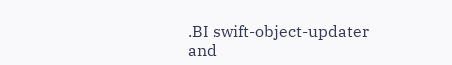.BI swift-object-updater
and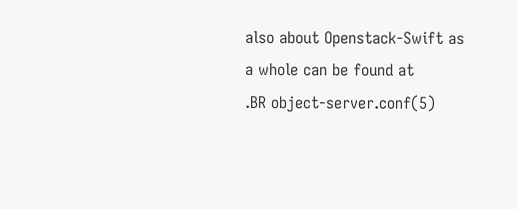also about Openstack-Swift as a whole can be found at
.BR object-server.conf(5)